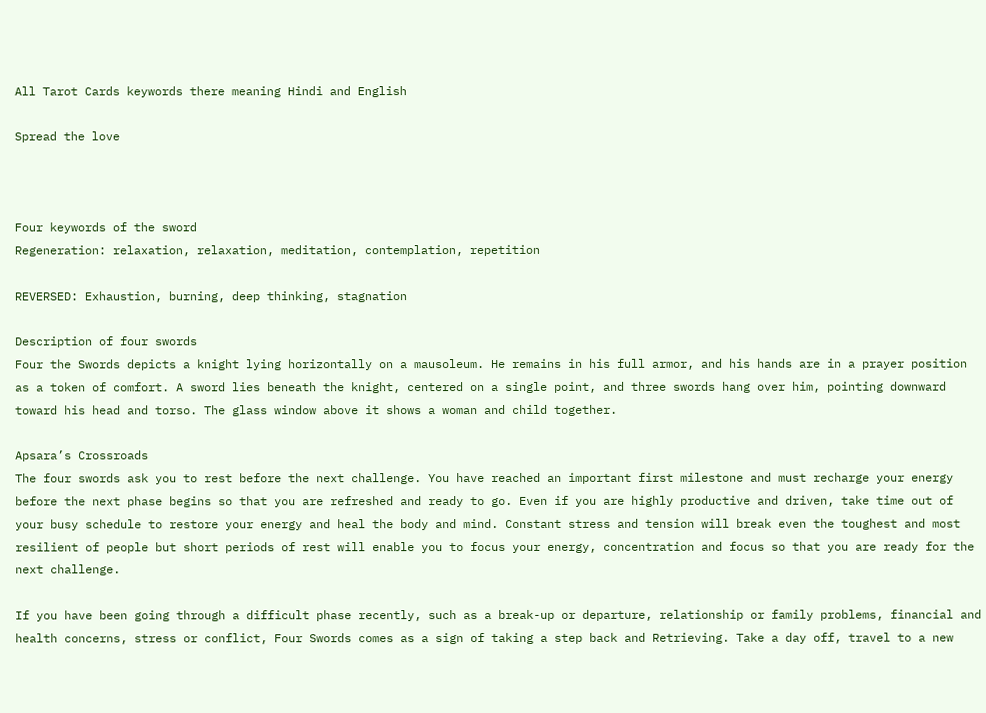All Tarot Cards keywords there meaning Hindi and English

Spread the love



Four keywords of the sword
Regeneration: relaxation, relaxation, meditation, contemplation, repetition

REVERSED: Exhaustion, burning, deep thinking, stagnation

Description of four swords
Four the Swords depicts a knight lying horizontally on a mausoleum. He remains in his full armor, and his hands are in a prayer position as a token of comfort. A sword lies beneath the knight, centered on a single point, and three swords hang over him, pointing downward toward his head and torso. The glass window above it shows a woman and child together.

Apsara’s Crossroads
The four swords ask you to rest before the next challenge. You have reached an important first milestone and must recharge your energy before the next phase begins so that you are refreshed and ready to go. Even if you are highly productive and driven, take time out of your busy schedule to restore your energy and heal the body and mind. Constant stress and tension will break even the toughest and most resilient of people but short periods of rest will enable you to focus your energy, concentration and focus so that you are ready for the next challenge.

If you have been going through a difficult phase recently, such as a break-up or departure, relationship or family problems, financial and health concerns, stress or conflict, Four Swords comes as a sign of taking a step back and Retrieving. Take a day off, travel to a new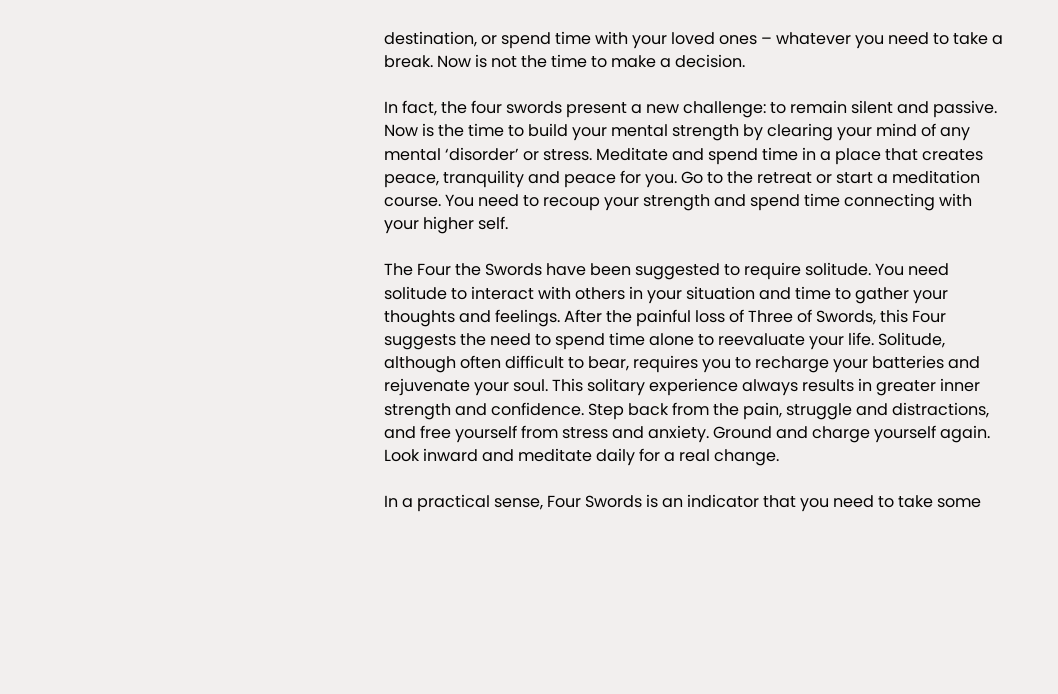destination, or spend time with your loved ones – whatever you need to take a break. Now is not the time to make a decision.

In fact, the four swords present a new challenge: to remain silent and passive. Now is the time to build your mental strength by clearing your mind of any mental ‘disorder’ or stress. Meditate and spend time in a place that creates peace, tranquility and peace for you. Go to the retreat or start a meditation course. You need to recoup your strength and spend time connecting with your higher self.

The Four the Swords have been suggested to require solitude. You need solitude to interact with others in your situation and time to gather your thoughts and feelings. After the painful loss of Three of Swords, this Four suggests the need to spend time alone to reevaluate your life. Solitude, although often difficult to bear, requires you to recharge your batteries and rejuvenate your soul. This solitary experience always results in greater inner strength and confidence. Step back from the pain, struggle and distractions, and free yourself from stress and anxiety. Ground and charge yourself again. Look inward and meditate daily for a real change.

In a practical sense, Four Swords is an indicator that you need to take some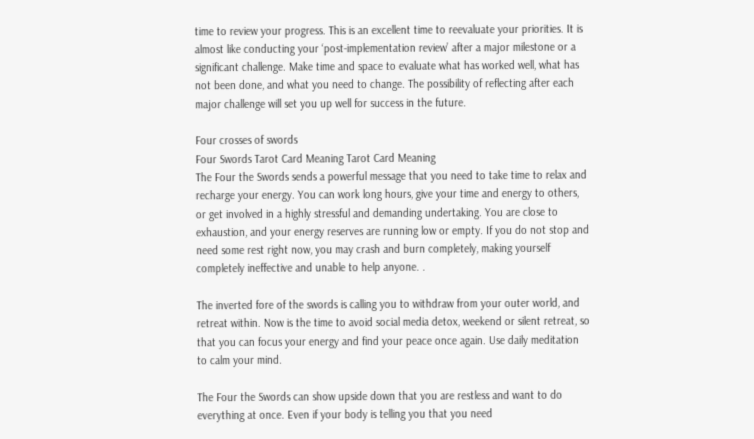time to review your progress. This is an excellent time to reevaluate your priorities. It is almost like conducting your ‘post-implementation review’ after a major milestone or a significant challenge. Make time and space to evaluate what has worked well, what has not been done, and what you need to change. The possibility of reflecting after each major challenge will set you up well for success in the future.

Four crosses of swords
Four Swords Tarot Card Meaning Tarot Card Meaning
The Four the Swords sends a powerful message that you need to take time to relax and recharge your energy. You can work long hours, give your time and energy to others, or get involved in a highly stressful and demanding undertaking. You are close to exhaustion, and your energy reserves are running low or empty. If you do not stop and need some rest right now, you may crash and burn completely, making yourself completely ineffective and unable to help anyone. .

The inverted fore of the swords is calling you to withdraw from your outer world, and retreat within. Now is the time to avoid social media detox, weekend or silent retreat, so that you can focus your energy and find your peace once again. Use daily meditation to calm your mind.

The Four the Swords can show upside down that you are restless and want to do everything at once. Even if your body is telling you that you need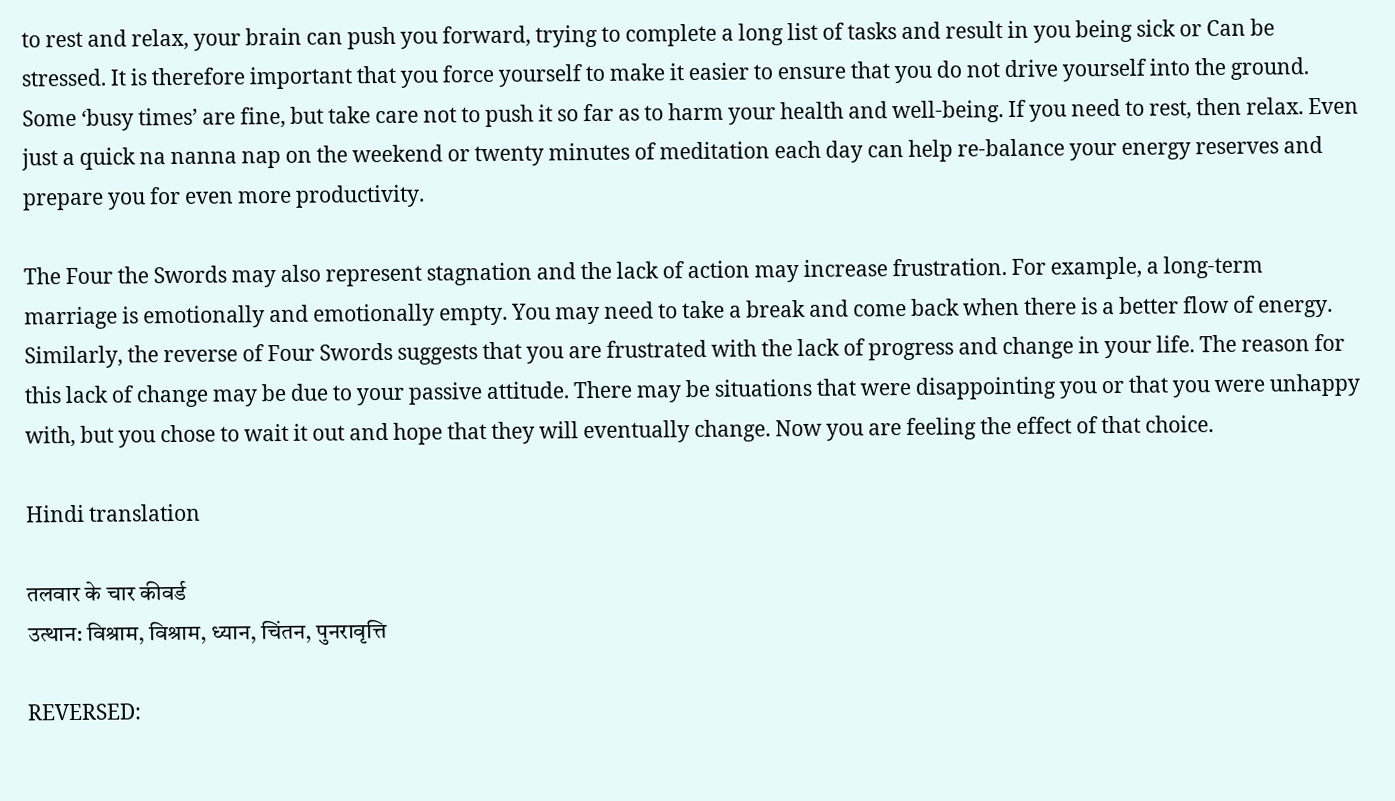to rest and relax, your brain can push you forward, trying to complete a long list of tasks and result in you being sick or Can be stressed. It is therefore important that you force yourself to make it easier to ensure that you do not drive yourself into the ground. Some ‘busy times’ are fine, but take care not to push it so far as to harm your health and well-being. If you need to rest, then relax. Even just a quick na nanna nap on the weekend or twenty minutes of meditation each day can help re-balance your energy reserves and prepare you for even more productivity.

The Four the Swords may also represent stagnation and the lack of action may increase frustration. For example, a long-term marriage is emotionally and emotionally empty. You may need to take a break and come back when there is a better flow of energy.
Similarly, the reverse of Four Swords suggests that you are frustrated with the lack of progress and change in your life. The reason for this lack of change may be due to your passive attitude. There may be situations that were disappointing you or that you were unhappy with, but you chose to wait it out and hope that they will eventually change. Now you are feeling the effect of that choice.

Hindi translation

तलवार के चार कीवर्ड
उत्थान: विश्राम, विश्राम, ध्यान, चिंतन, पुनरावृत्ति

REVERSED: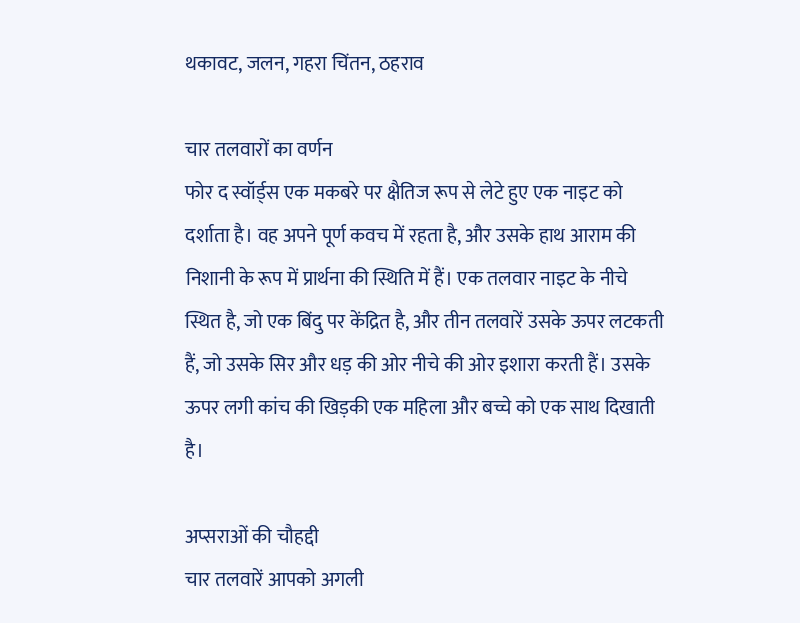थकावट, जलन, गहरा चिंतन, ठहराव

चार तलवारों का वर्णन
फोर द स्वॉर्ड्स एक मकबरे पर क्षैतिज रूप से लेटे हुए एक नाइट को दर्शाता है। वह अपने पूर्ण कवच में रहता है, और उसके हाथ आराम की निशानी के रूप में प्रार्थना की स्थिति में हैं। एक तलवार नाइट के नीचे स्थित है, जो एक बिंदु पर केंद्रित है, और तीन तलवारें उसके ऊपर लटकती हैं, जो उसके सिर और धड़ की ओर नीचे की ओर इशारा करती हैं। उसके ऊपर लगी कांच की खिड़की एक महिला और बच्चे को एक साथ दिखाती है।

अप्सराओं की चौहद्दी
चार तलवारें आपको अगली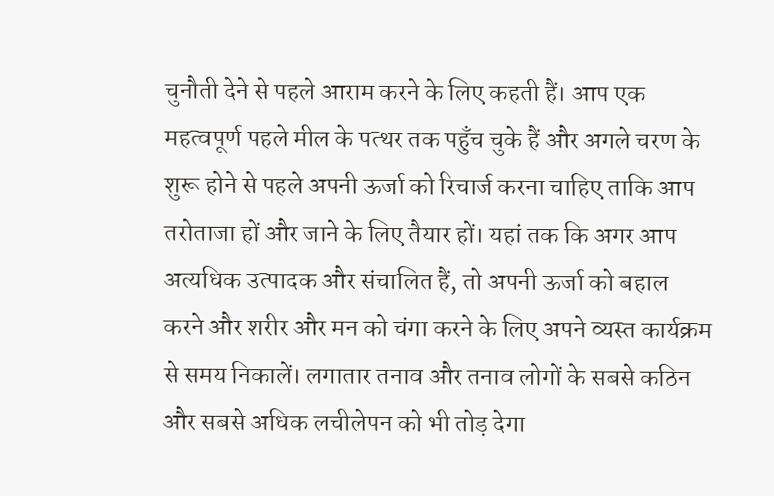चुनौती देने से पहले आराम करने के लिए कहती हैं। आप एक महत्वपूर्ण पहले मील के पत्थर तक पहुँच चुके हैं और अगले चरण के शुरू होने से पहले अपनी ऊर्जा को रिचार्ज करना चाहिए ताकि आप तरोताजा हों और जाने के लिए तैयार हों। यहां तक कि अगर आप अत्यधिक उत्पादक और संचालित हैं, तो अपनी ऊर्जा को बहाल करने और शरीर और मन को चंगा करने के लिए अपने व्यस्त कार्यक्रम से समय निकालें। लगातार तनाव और तनाव लोगों के सबसे कठिन और सबसे अधिक लचीलेपन को भी तोड़ देगा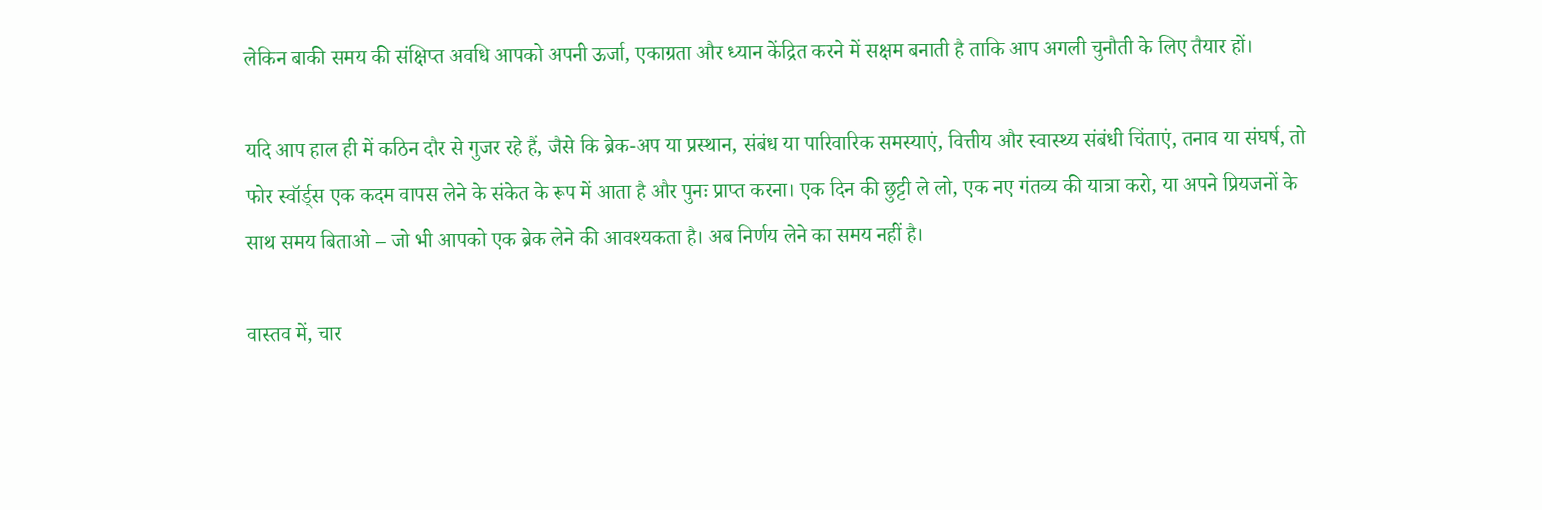लेकिन बाकी समय की संक्षिप्त अवधि आपको अपनी ऊर्जा, एकाग्रता और ध्यान केंद्रित करने में सक्षम बनाती है ताकि आप अगली चुनौती के लिए तैयार हों।

यदि आप हाल ही में कठिन दौर से गुजर रहे हैं, जैसे कि ब्रेक-अप या प्रस्थान, संबंध या पारिवारिक समस्याएं, वित्तीय और स्वास्थ्य संबंधी चिंताएं, तनाव या संघर्ष, तो फोर स्वॉर्ड्स एक कदम वापस लेने के संकेत के रूप में आता है और पुनः प्राप्त करना। एक दिन की छुट्टी ले लो, एक नए गंतव्य की यात्रा करो, या अपने प्रियजनों के साथ समय बिताओ – जो भी आपको एक ब्रेक लेने की आवश्यकता है। अब निर्णय लेने का समय नहीं है।

वास्तव में, चार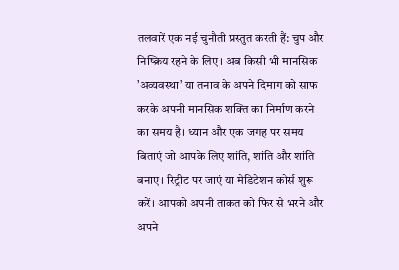तलवारें एक नई चुनौती प्रस्तुत करती हैं: चुप और निष्क्रिय रहने के लिए। अब किसी भी मानसिक ’अव्यवस्था’ या तनाव के अपने दिमाग को साफ करके अपनी मानसिक शक्ति का निर्माण करने का समय है। ध्यान और एक जगह पर समय बिताएं जो आपके लिए शांति, शांति और शांति बनाए। रिट्रीट पर जाएं या मेडिटेशन कोर्स शुरू करें। आपको अपनी ताकत को फिर से भरने और अपने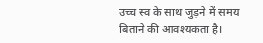उच्च स्व के साथ जुड़ने में समय बिताने की आवश्यकता है।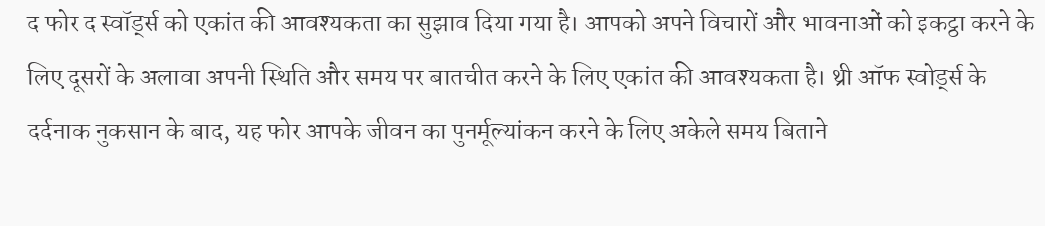द फोर द स्वॉर्ड्स को एकांत की आवश्यकता का सुझाव दिया गया है। आपको अपने विचारों और भावनाओं को इकट्ठा करने के लिए दूसरों के अलावा अपनी स्थिति और समय पर बातचीत करने के लिए एकांत की आवश्यकता है। थ्री ऑफ स्वोर्ड्स के दर्दनाक नुकसान के बाद, यह फोर आपके जीवन का पुनर्मूल्यांकन करने के लिए अकेले समय बिताने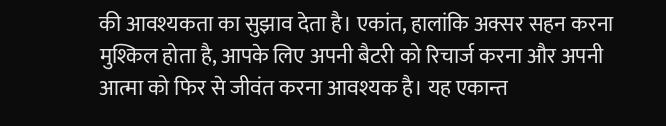की आवश्यकता का सुझाव देता है। एकांत, हालांकि अक्सर सहन करना मुश्किल होता है, आपके लिए अपनी बैटरी को रिचार्ज करना और अपनी आत्मा को फिर से जीवंत करना आवश्यक है। यह एकान्त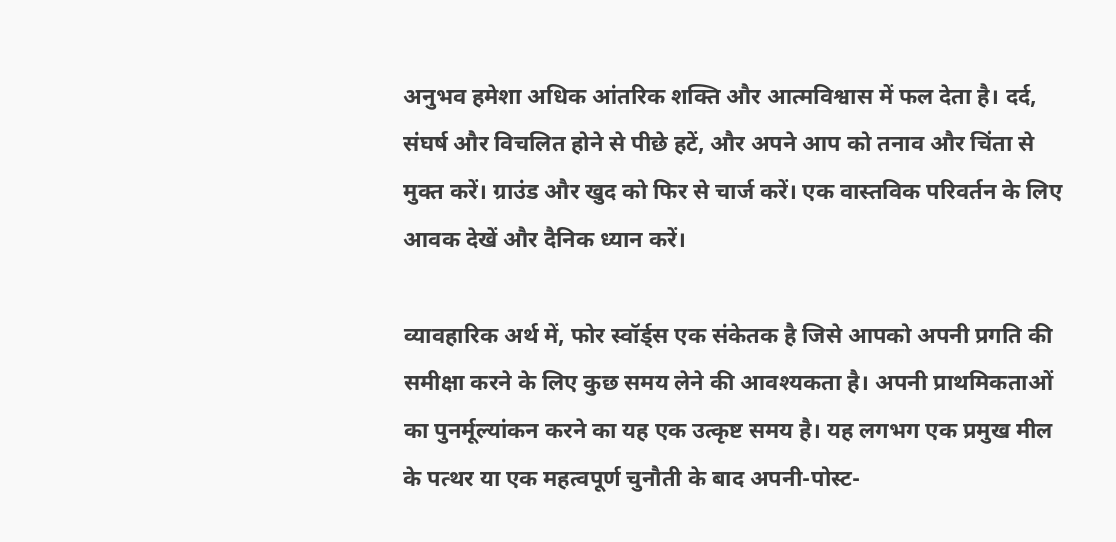अनुभव हमेशा अधिक आंतरिक शक्ति और आत्मविश्वास में फल देता है। दर्द, संघर्ष और विचलित होने से पीछे हटें, और अपने आप को तनाव और चिंता से मुक्त करें। ग्राउंड और खुद को फिर से चार्ज करें। एक वास्तविक परिवर्तन के लिए आवक देखें और दैनिक ध्यान करें।

व्यावहारिक अर्थ में, फोर स्वॉर्ड्स एक संकेतक है जिसे आपको अपनी प्रगति की समीक्षा करने के लिए कुछ समय लेने की आवश्यकता है। अपनी प्राथमिकताओं का पुनर्मूल्यांकन करने का यह एक उत्कृष्ट समय है। यह लगभग एक प्रमुख मील के पत्थर या एक महत्वपूर्ण चुनौती के बाद अपनी-पोस्ट-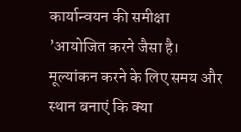कार्यान्वयन की समीक्षा ’आयोजित करने जैसा है। मूल्यांकन करने के लिए समय और स्थान बनाएं कि क्या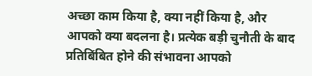अच्छा काम किया है, क्या नहीं किया है, और आपको क्या बदलना है। प्रत्येक बड़ी चुनौती के बाद प्रतिबिंबित होने की संभावना आपको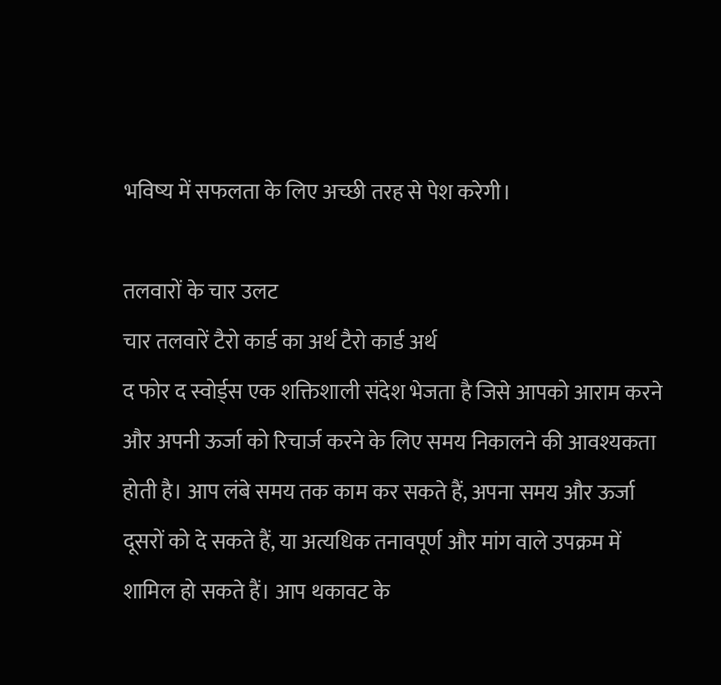भविष्य में सफलता के लिए अच्छी तरह से पेश करेगी।

तलवारों के चार उलट
चार तलवारें टैरो कार्ड का अर्थ टैरो कार्ड अर्थ
द फोर द स्वोर्ड्स एक शक्तिशाली संदेश भेजता है जिसे आपको आराम करने और अपनी ऊर्जा को रिचार्ज करने के लिए समय निकालने की आवश्यकता होती है। आप लंबे समय तक काम कर सकते हैं, अपना समय और ऊर्जा दूसरों को दे सकते हैं, या अत्यधिक तनावपूर्ण और मांग वाले उपक्रम में शामिल हो सकते हैं। आप थकावट के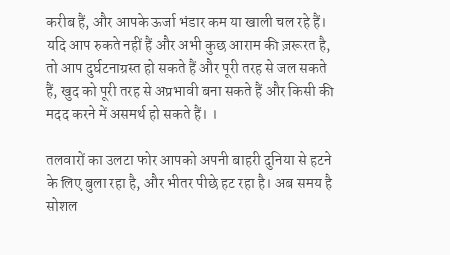करीब हैं, और आपके ऊर्जा भंडार कम या खाली चल रहे हैं। यदि आप रुकते नहीं हैं और अभी कुछ आराम की ज़रूरत है, तो आप दुर्घटनाग्रस्त हो सकते हैं और पूरी तरह से जल सकते हैं, खुद को पूरी तरह से अप्रभावी बना सकते हैं और किसी की मदद करने में असमर्थ हो सकते हैं। ।

तलवारों का उलटा फोर आपको अपनी बाहरी दुनिया से हटने के लिए बुला रहा है, और भीतर पीछे हट रहा है। अब समय है सोशल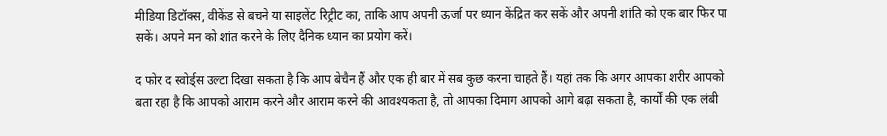मीडिया डिटॉक्स, वीकेंड से बचने या साइलेंट रिट्रीट का, ताकि आप अपनी ऊर्जा पर ध्यान केंद्रित कर सकें और अपनी शांति को एक बार फिर पा सकें। अपने मन को शांत करने के लिए दैनिक ध्यान का प्रयोग करें।

द फोर द स्वोर्ड्स उल्टा दिखा सकता है कि आप बेचैन हैं और एक ही बार में सब कुछ करना चाहते हैं। यहां तक कि अगर आपका शरीर आपको बता रहा है कि आपको आराम करने और आराम करने की आवश्यकता है, तो आपका दिमाग आपको आगे बढ़ा सकता है, कार्यों की एक लंबी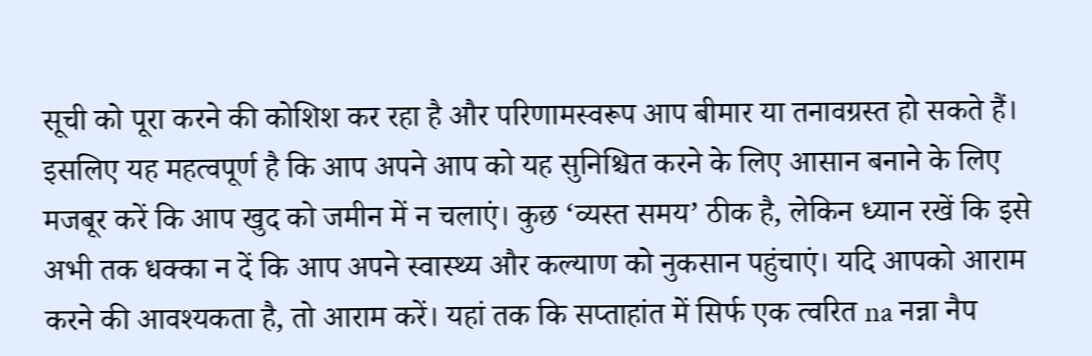सूची को पूरा करने की कोशिश कर रहा है और परिणामस्वरूप आप बीमार या तनावग्रस्त हो सकते हैं। इसलिए यह महत्वपूर्ण है कि आप अपने आप को यह सुनिश्चित करने के लिए आसान बनाने के लिए मजबूर करें कि आप खुद को जमीन में न चलाएं। कुछ ‘व्यस्त समय’ ठीक है, लेकिन ध्यान रखें कि इसे अभी तक धक्का न दें कि आप अपने स्वास्थ्य और कल्याण को नुकसान पहुंचाएं। यदि आपको आराम करने की आवश्यकता है, तो आराम करें। यहां तक कि सप्ताहांत में सिर्फ एक त्वरित na नन्ना नैप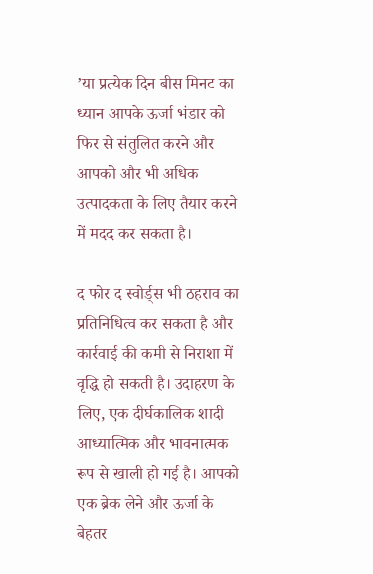’या प्रत्येक दिन बीस मिनट का ध्यान आपके ऊर्जा भंडार को फिर से संतुलित करने और आपको और भी अधिक उत्पादकता के लिए तैयार करने में मदद कर सकता है।

द फोर द स्वोर्ड्स भी ठहराव का प्रतिनिधित्व कर सकता है और कार्रवाई की कमी से निराशा में वृद्धि हो सकती है। उदाहरण के लिए, एक दीर्घकालिक शादी आध्यात्मिक और भावनात्मक रूप से खाली हो गई है। आपको एक ब्रेक लेने और ऊर्जा के बेहतर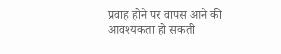प्रवाह होने पर वापस आने की आवश्यकता हो सकती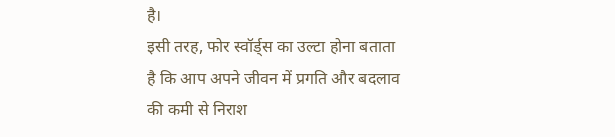है।
इसी तरह, फोर स्वॉर्ड्स का उल्टा होना बताता है कि आप अपने जीवन में प्रगति और बदलाव की कमी से निराश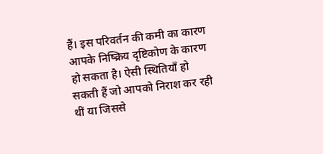हैं। इस परिवर्तन की कमी का कारण आपके निष्क्रिय दृष्टिकोण के कारण हो सकता है। ऐसी स्थितियाँ हो सकती हैं जो आपको निराश कर रही थीं या जिससे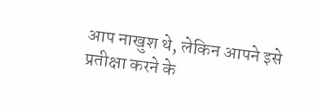आप नाखुश थे, लेकिन आपने इसे प्रतीक्षा करने के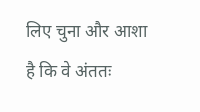लिए चुना और आशा है कि वे अंततः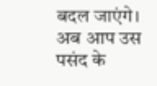बदल जाएंगे। अब आप उस पसंद के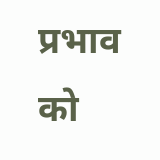प्रभाव को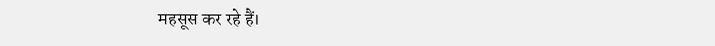महसूस कर रहे हैं।